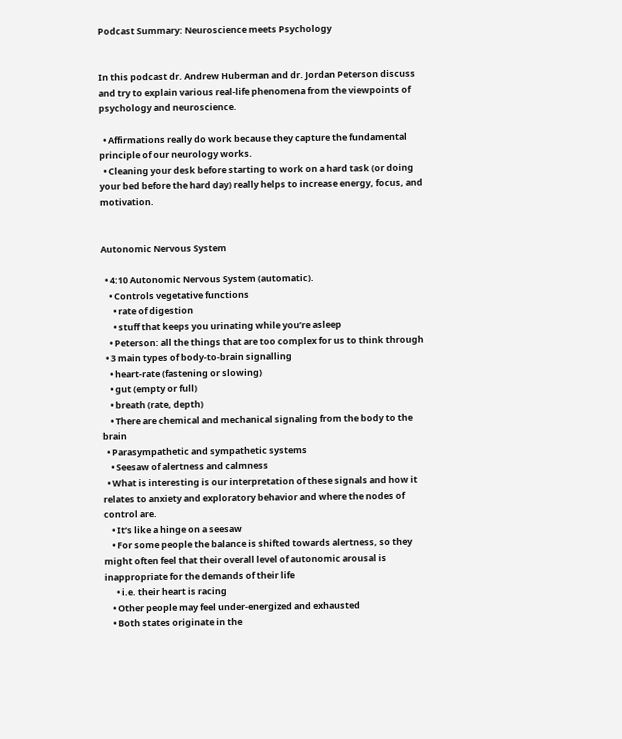Podcast Summary: Neuroscience meets Psychology


In this podcast dr. Andrew Huberman and dr. Jordan Peterson discuss and try to explain various real-life phenomena from the viewpoints of psychology and neuroscience.

  • Affirmations really do work because they capture the fundamental principle of our neurology works.
  • Cleaning your desk before starting to work on a hard task (or doing your bed before the hard day) really helps to increase energy, focus, and motivation.


Autonomic Nervous System

  • 4:10 Autonomic Nervous System (automatic).
    • Controls vegetative functions
      • rate of digestion
      • stuff that keeps you urinating while you’re asleep
    • Peterson: all the things that are too complex for us to think through
  • 3 main types of body-to-brain signalling
    • heart-rate (fastening or slowing)
    • gut (empty or full)
    • breath (rate, depth)
    • There are chemical and mechanical signaling from the body to the brain
  • Parasympathetic and sympathetic systems
    • Seesaw of alertness and calmness
  • What is interesting is our interpretation of these signals and how it relates to anxiety and exploratory behavior and where the nodes of control are.
    • It’s like a hinge on a seesaw
    • For some people the balance is shifted towards alertness, so they might often feel that their overall level of autonomic arousal is inappropriate for the demands of their life
      • i.e. their heart is racing
    • Other people may feel under-energized and exhausted
    • Both states originate in the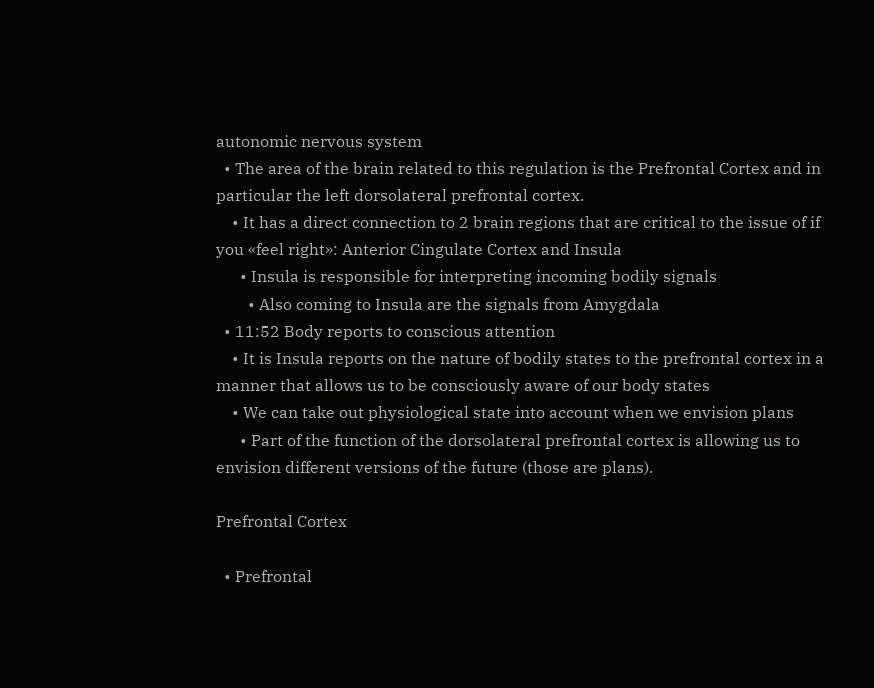autonomic nervous system
  • The area of the brain related to this regulation is the Prefrontal Cortex and in particular the left dorsolateral prefrontal cortex.
    • It has a direct connection to 2 brain regions that are critical to the issue of if you «feel right»: Anterior Cingulate Cortex and Insula
      • Insula is responsible for interpreting incoming bodily signals
        • Also coming to Insula are the signals from Amygdala
  • 11:52 Body reports to conscious attention
    • It is Insula reports on the nature of bodily states to the prefrontal cortex in a manner that allows us to be consciously aware of our body states
    • We can take out physiological state into account when we envision plans
      • Part of the function of the dorsolateral prefrontal cortex is allowing us to envision different versions of the future (those are plans).

Prefrontal Cortex

  • Prefrontal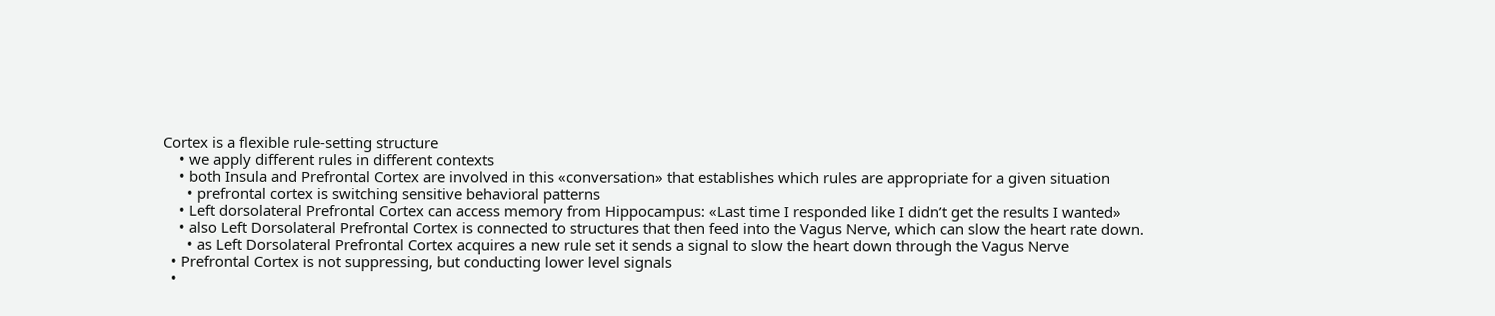Cortex is a flexible rule-setting structure
    • we apply different rules in different contexts
    • both Insula and Prefrontal Cortex are involved in this «conversation» that establishes which rules are appropriate for a given situation
      • prefrontal cortex is switching sensitive behavioral patterns
    • Left dorsolateral Prefrontal Cortex can access memory from Hippocampus: «Last time I responded like I didn’t get the results I wanted»
    • also Left Dorsolateral Prefrontal Cortex is connected to structures that then feed into the Vagus Nerve, which can slow the heart rate down.
      • as Left Dorsolateral Prefrontal Cortex acquires a new rule set it sends a signal to slow the heart down through the Vagus Nerve
  • Prefrontal Cortex is not suppressing, but conducting lower level signals
  •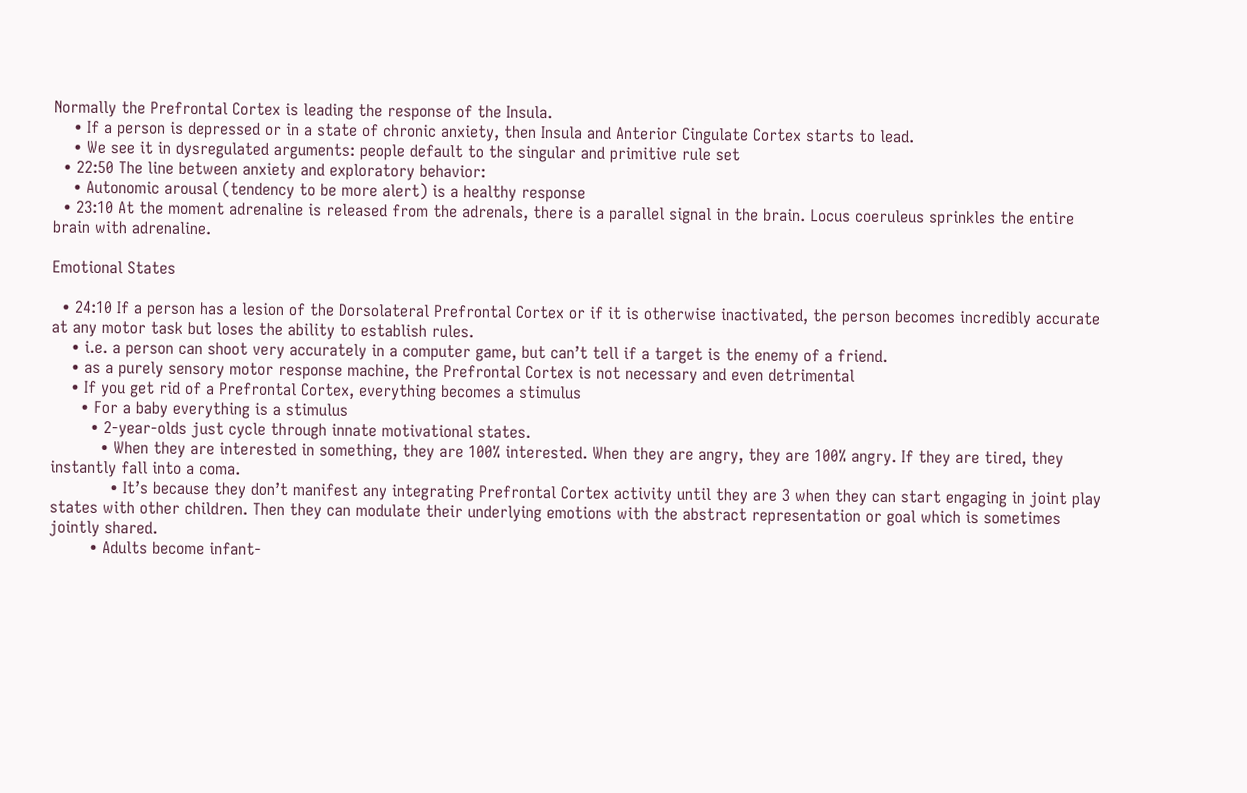Normally the Prefrontal Cortex is leading the response of the Insula.
    • If a person is depressed or in a state of chronic anxiety, then Insula and Anterior Cingulate Cortex starts to lead.
    • We see it in dysregulated arguments: people default to the singular and primitive rule set
  • 22:50 The line between anxiety and exploratory behavior:
    • Autonomic arousal (tendency to be more alert) is a healthy response
  • 23:10 At the moment adrenaline is released from the adrenals, there is a parallel signal in the brain. Locus coeruleus sprinkles the entire brain with adrenaline.

Emotional States

  • 24:10 If a person has a lesion of the Dorsolateral Prefrontal Cortex or if it is otherwise inactivated, the person becomes incredibly accurate at any motor task but loses the ability to establish rules.
    • i.e. a person can shoot very accurately in a computer game, but can’t tell if a target is the enemy of a friend.
    • as a purely sensory motor response machine, the Prefrontal Cortex is not necessary and even detrimental
    • If you get rid of a Prefrontal Cortex, everything becomes a stimulus
      • For a baby everything is a stimulus
        • 2-year-olds just cycle through innate motivational states.
          • When they are interested in something, they are 100% interested. When they are angry, they are 100% angry. If they are tired, they instantly fall into a coma.
            • It’s because they don’t manifest any integrating Prefrontal Cortex activity until they are 3 when they can start engaging in joint play states with other children. Then they can modulate their underlying emotions with the abstract representation or goal which is sometimes jointly shared.
        • Adults become infant-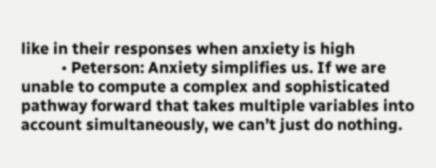like in their responses when anxiety is high
          • Peterson: Anxiety simplifies us. If we are unable to compute a complex and sophisticated pathway forward that takes multiple variables into account simultaneously, we can’t just do nothing.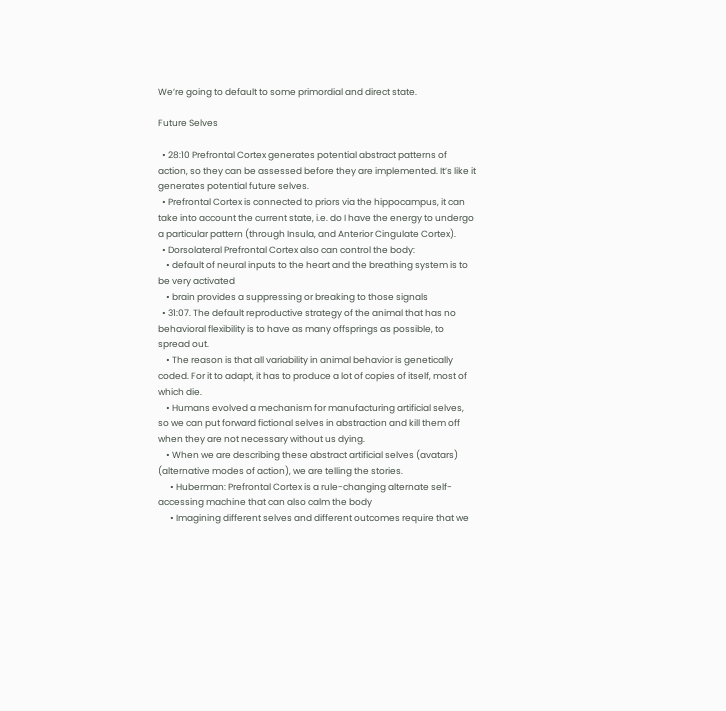We’re going to default to some primordial and direct state.

Future Selves

  • 28:10 Prefrontal Cortex generates potential abstract patterns of action, so they can be assessed before they are implemented. It’s like it generates potential future selves.
  • Prefrontal Cortex is connected to priors via the hippocampus, it can take into account the current state, i.e. do I have the energy to undergo a particular pattern (through Insula, and Anterior Cingulate Cortex).
  • Dorsolateral Prefrontal Cortex also can control the body:
    • default of neural inputs to the heart and the breathing system is to be very activated
    • brain provides a suppressing or breaking to those signals
  • 31:07. The default reproductive strategy of the animal that has no behavioral flexibility is to have as many offsprings as possible, to spread out.
    • The reason is that all variability in animal behavior is genetically coded. For it to adapt, it has to produce a lot of copies of itself, most of which die.
    • Humans evolved a mechanism for manufacturing artificial selves, so we can put forward fictional selves in abstraction and kill them off when they are not necessary without us dying.
    • When we are describing these abstract artificial selves (avatars) (alternative modes of action), we are telling the stories.
      • Huberman: Prefrontal Cortex is a rule-changing alternate self-accessing machine that can also calm the body
      • Imagining different selves and different outcomes require that we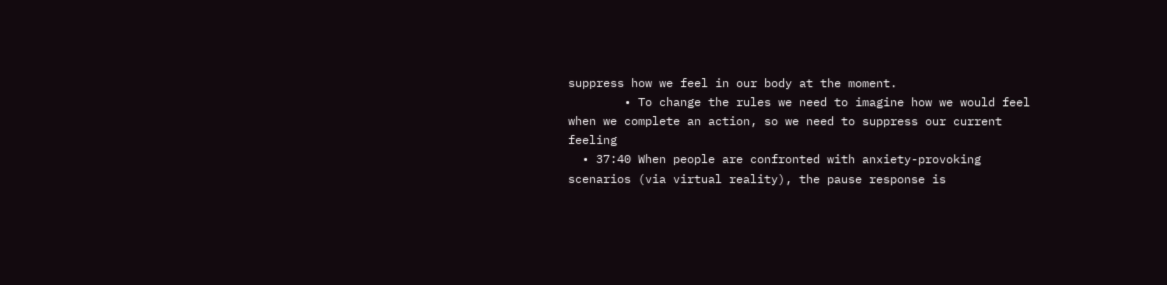suppress how we feel in our body at the moment.
        • To change the rules we need to imagine how we would feel when we complete an action, so we need to suppress our current feeling
  • 37:40 When people are confronted with anxiety-provoking scenarios (via virtual reality), the pause response is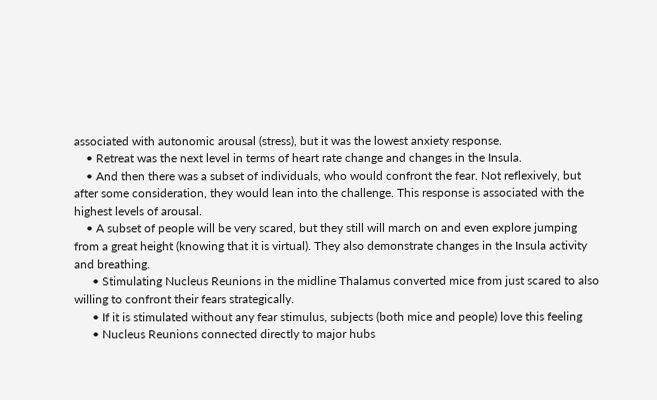associated with autonomic arousal (stress), but it was the lowest anxiety response.
    • Retreat was the next level in terms of heart rate change and changes in the Insula.
    • And then there was a subset of individuals, who would confront the fear. Not reflexively, but after some consideration, they would lean into the challenge. This response is associated with the highest levels of arousal.
    • A subset of people will be very scared, but they still will march on and even explore jumping from a great height (knowing that it is virtual). They also demonstrate changes in the Insula activity and breathing.
      • Stimulating Nucleus Reunions in the midline Thalamus converted mice from just scared to also willing to confront their fears strategically.
      • If it is stimulated without any fear stimulus, subjects (both mice and people) love this feeling
      • Nucleus Reunions connected directly to major hubs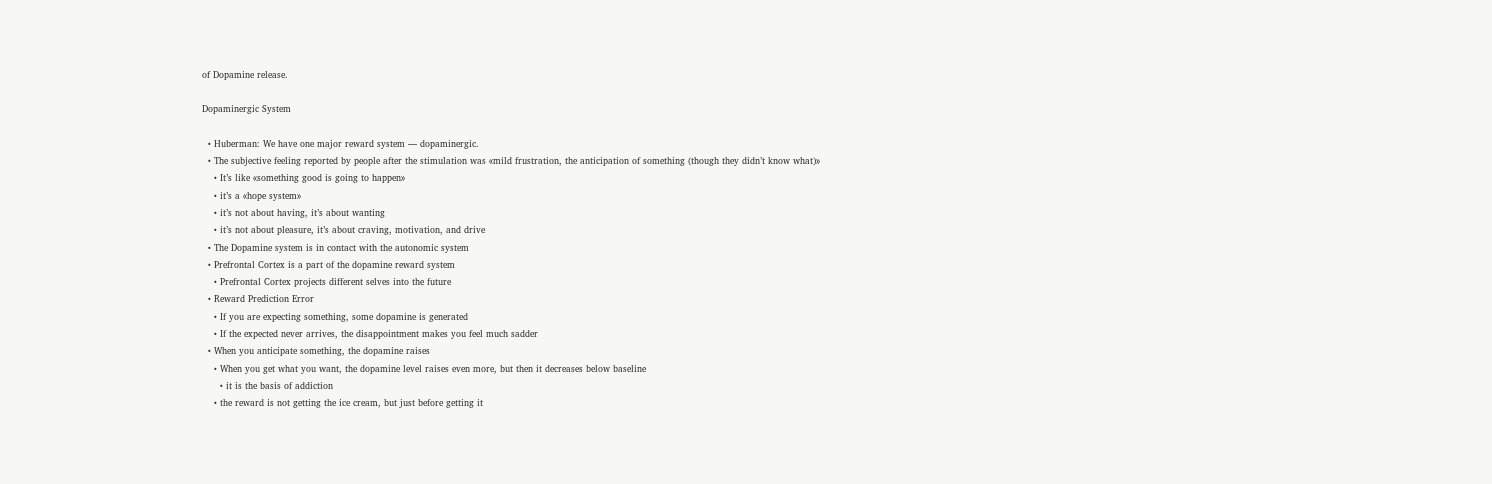of Dopamine release.

Dopaminergic System

  • Huberman: We have one major reward system — dopaminergic.
  • The subjective feeling reported by people after the stimulation was «mild frustration, the anticipation of something (though they didn’t know what)»
    • It’s like «something good is going to happen»
    • it’s a «hope system»
    • it’s not about having, it’s about wanting
    • it’s not about pleasure, it’s about craving, motivation, and drive
  • The Dopamine system is in contact with the autonomic system
  • Prefrontal Cortex is a part of the dopamine reward system
    • Prefrontal Cortex projects different selves into the future
  • Reward Prediction Error
    • If you are expecting something, some dopamine is generated
    • If the expected never arrives, the disappointment makes you feel much sadder
  • When you anticipate something, the dopamine raises
    • When you get what you want, the dopamine level raises even more, but then it decreases below baseline
      • it is the basis of addiction
    • the reward is not getting the ice cream, but just before getting it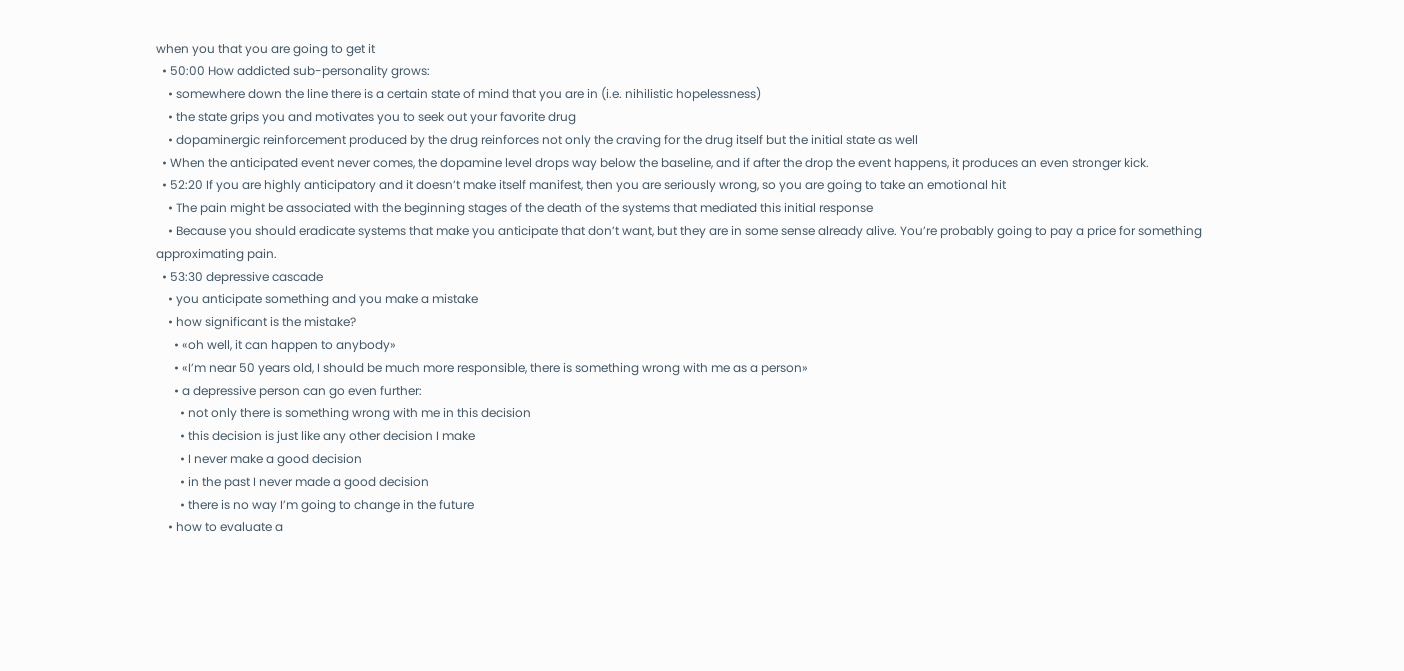when you that you are going to get it
  • 50:00 How addicted sub-personality grows:
    • somewhere down the line there is a certain state of mind that you are in (i.e. nihilistic hopelessness)
    • the state grips you and motivates you to seek out your favorite drug
    • dopaminergic reinforcement produced by the drug reinforces not only the craving for the drug itself but the initial state as well
  • When the anticipated event never comes, the dopamine level drops way below the baseline, and if after the drop the event happens, it produces an even stronger kick.
  • 52:20 If you are highly anticipatory and it doesn’t make itself manifest, then you are seriously wrong, so you are going to take an emotional hit
    • The pain might be associated with the beginning stages of the death of the systems that mediated this initial response
    • Because you should eradicate systems that make you anticipate that don’t want, but they are in some sense already alive. You’re probably going to pay a price for something approximating pain.
  • 53:30 depressive cascade
    • you anticipate something and you make a mistake
    • how significant is the mistake?
      • «oh well, it can happen to anybody»
      • «I’m near 50 years old, I should be much more responsible, there is something wrong with me as a person»
      • a depressive person can go even further:
        • not only there is something wrong with me in this decision
        • this decision is just like any other decision I make
        • I never make a good decision
        • in the past I never made a good decision
        • there is no way I’m going to change in the future
    • how to evaluate a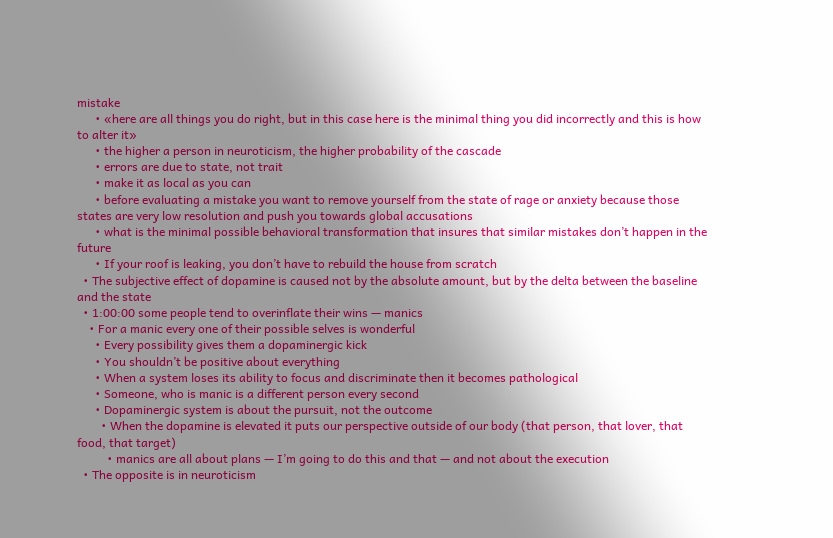mistake
      • «here are all things you do right, but in this case here is the minimal thing you did incorrectly and this is how to alter it»
      • the higher a person in neuroticism, the higher probability of the cascade
      • errors are due to state, not trait
      • make it as local as you can
      • before evaluating a mistake you want to remove yourself from the state of rage or anxiety because those states are very low resolution and push you towards global accusations
      • what is the minimal possible behavioral transformation that insures that similar mistakes don’t happen in the future
      • If your roof is leaking, you don’t have to rebuild the house from scratch
  • The subjective effect of dopamine is caused not by the absolute amount, but by the delta between the baseline and the state
  • 1:00:00 some people tend to overinflate their wins — manics
    • For a manic every one of their possible selves is wonderful
      • Every possibility gives them a dopaminergic kick
      • You shouldn’t be positive about everything
      • When a system loses its ability to focus and discriminate then it becomes pathological
      • Someone, who is manic is a different person every second
      • Dopaminergic system is about the pursuit, not the outcome
        • When the dopamine is elevated it puts our perspective outside of our body (that person, that lover, that food, that target)
          • manics are all about plans — I’m going to do this and that — and not about the execution
  • The opposite is in neuroticism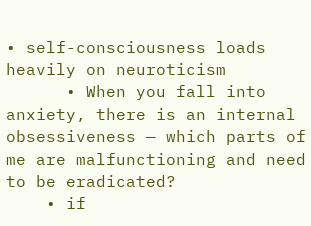• self-consciousness loads heavily on neuroticism
      • When you fall into anxiety, there is an internal obsessiveness — which parts of me are malfunctioning and need to be eradicated?
    • if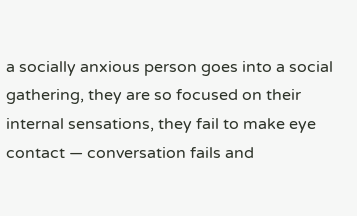a socially anxious person goes into a social gathering, they are so focused on their internal sensations, they fail to make eye contact — conversation fails and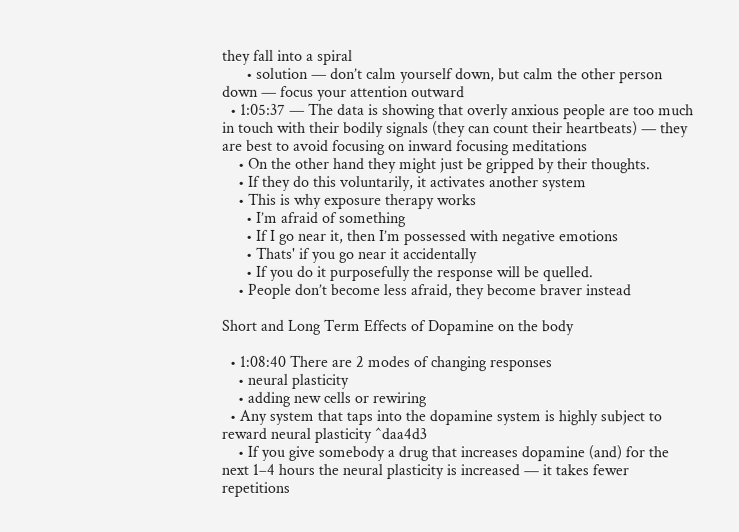they fall into a spiral
      • solution — don’t calm yourself down, but calm the other person down — focus your attention outward
  • 1:05:37 — The data is showing that overly anxious people are too much in touch with their bodily signals (they can count their heartbeats) — they are best to avoid focusing on inward focusing meditations
    • On the other hand they might just be gripped by their thoughts.
    • If they do this voluntarily, it activates another system
    • This is why exposure therapy works
      • I’m afraid of something
      • If I go near it, then I’m possessed with negative emotions
      • Thats' if you go near it accidentally
      • If you do it purposefully the response will be quelled.
    • People don’t become less afraid, they become braver instead

Short and Long Term Effects of Dopamine on the body

  • 1:08:40 There are 2 modes of changing responses
    • neural plasticity
    • adding new cells or rewiring
  • Any system that taps into the dopamine system is highly subject to reward neural plasticity ^daa4d3
    • If you give somebody a drug that increases dopamine (and) for the next 1–4 hours the neural plasticity is increased — it takes fewer repetitions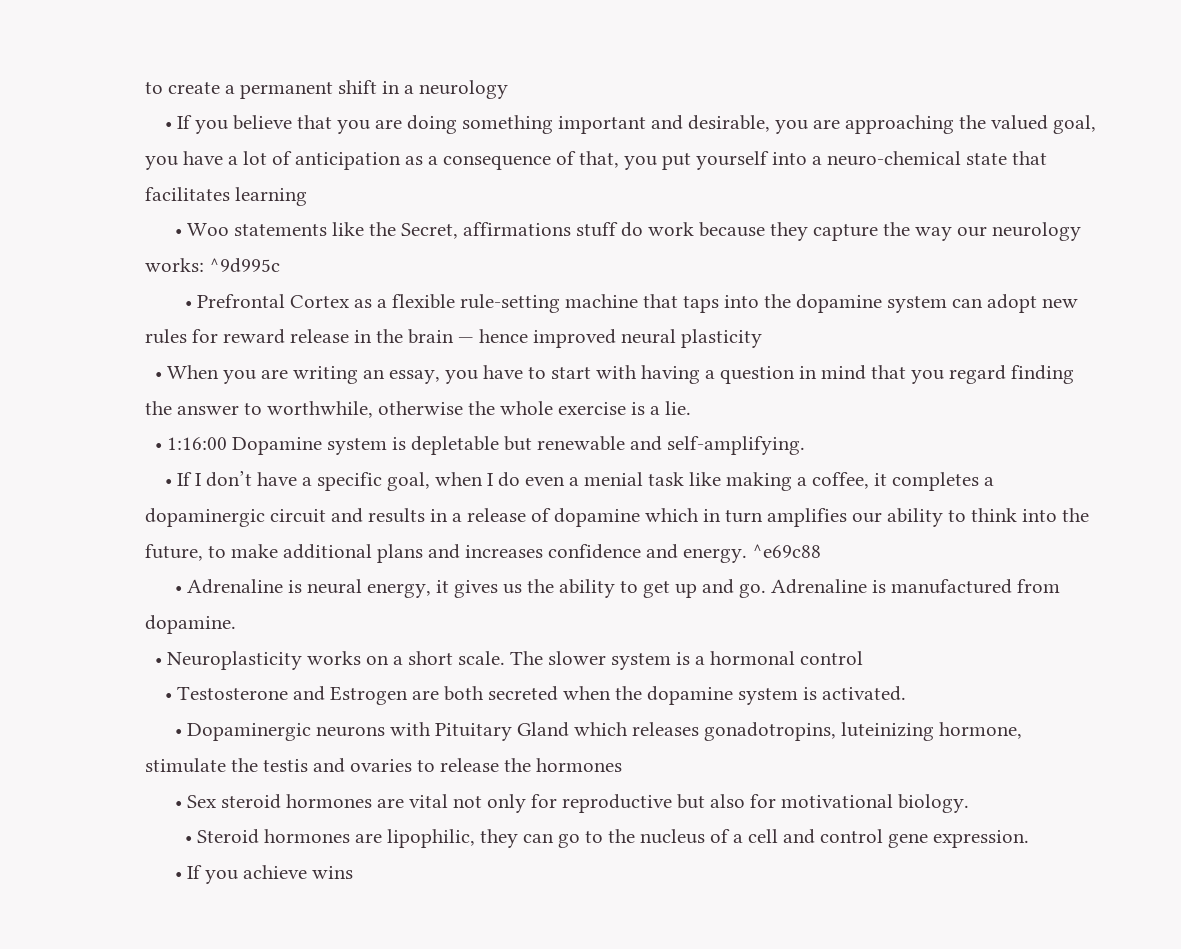to create a permanent shift in a neurology
    • If you believe that you are doing something important and desirable, you are approaching the valued goal, you have a lot of anticipation as a consequence of that, you put yourself into a neuro-chemical state that facilitates learning
      • Woo statements like the Secret, affirmations stuff do work because they capture the way our neurology works: ^9d995c
        • Prefrontal Cortex as a flexible rule-setting machine that taps into the dopamine system can adopt new rules for reward release in the brain — hence improved neural plasticity
  • When you are writing an essay, you have to start with having a question in mind that you regard finding the answer to worthwhile, otherwise the whole exercise is a lie.
  • 1:16:00 Dopamine system is depletable but renewable and self-amplifying.
    • If I don’t have a specific goal, when I do even a menial task like making a coffee, it completes a dopaminergic circuit and results in a release of dopamine which in turn amplifies our ability to think into the future, to make additional plans and increases confidence and energy. ^e69c88
      • Adrenaline is neural energy, it gives us the ability to get up and go. Adrenaline is manufactured from dopamine.
  • Neuroplasticity works on a short scale. The slower system is a hormonal control
    • Testosterone and Estrogen are both secreted when the dopamine system is activated.
      • Dopaminergic neurons with Pituitary Gland which releases gonadotropins, luteinizing hormone, stimulate the testis and ovaries to release the hormones
      • Sex steroid hormones are vital not only for reproductive but also for motivational biology.
        • Steroid hormones are lipophilic, they can go to the nucleus of a cell and control gene expression.
      • If you achieve wins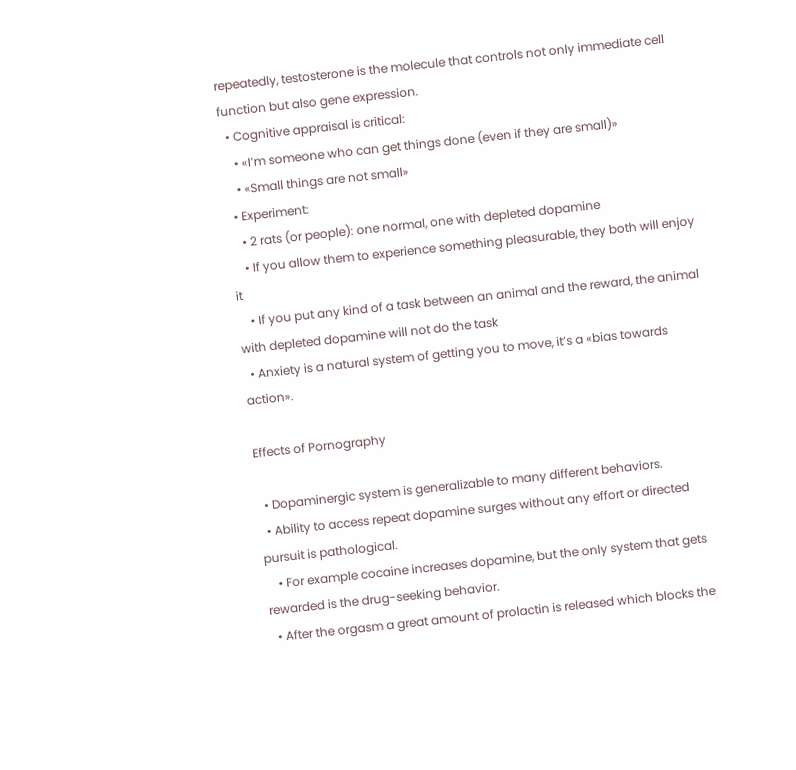repeatedly, testosterone is the molecule that controls not only immediate cell function but also gene expression.
  • Cognitive appraisal is critical:
    • «I’m someone who can get things done (even if they are small)»
    • «Small things are not small»
  • Experiment:
    • 2 rats (or people): one normal, one with depleted dopamine
    • If you allow them to experience something pleasurable, they both will enjoy it
    • If you put any kind of a task between an animal and the reward, the animal with depleted dopamine will not do the task
  • Anxiety is a natural system of getting you to move, it’s a «bias towards action».

Effects of Pornography

  • Dopaminergic system is generalizable to many different behaviors.
  • Ability to access repeat dopamine surges without any effort or directed pursuit is pathological.
    • For example cocaine increases dopamine, but the only system that gets rewarded is the drug-seeking behavior.
  • After the orgasm a great amount of prolactin is released which blocks the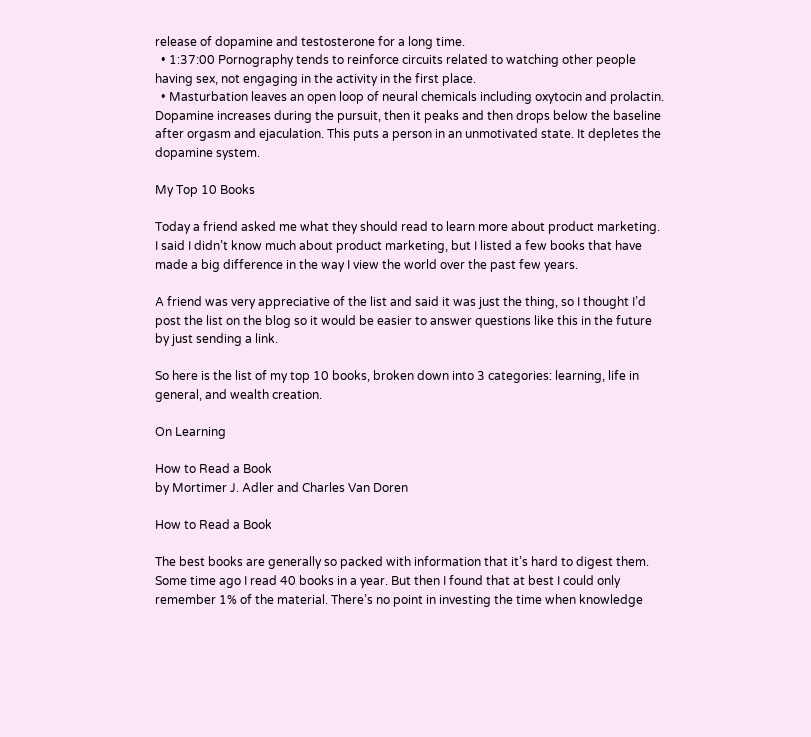release of dopamine and testosterone for a long time.
  • 1:37:00 Pornography tends to reinforce circuits related to watching other people having sex, not engaging in the activity in the first place.
  • Masturbation leaves an open loop of neural chemicals including oxytocin and prolactin. Dopamine increases during the pursuit, then it peaks and then drops below the baseline after orgasm and ejaculation. This puts a person in an unmotivated state. It depletes the dopamine system.

My Top 10 Books

Today a friend asked me what they should read to learn more about product marketing. I said I didn’t know much about product marketing, but I listed a few books that have made a big difference in the way I view the world over the past few years.

A friend was very appreciative of the list and said it was just the thing, so I thought I’d post the list on the blog so it would be easier to answer questions like this in the future by just sending a link.

So here is the list of my top 10 books, broken down into 3 categories: learning, life in general, and wealth creation.

On Learning

How to Read a Book
by Mortimer J. Adler and Charles Van Doren

How to Read a Book

The best books are generally so packed with information that it’s hard to digest them. Some time ago I read 40 books in a year. But then I found that at best I could only remember 1% of the material. There’s no point in investing the time when knowledge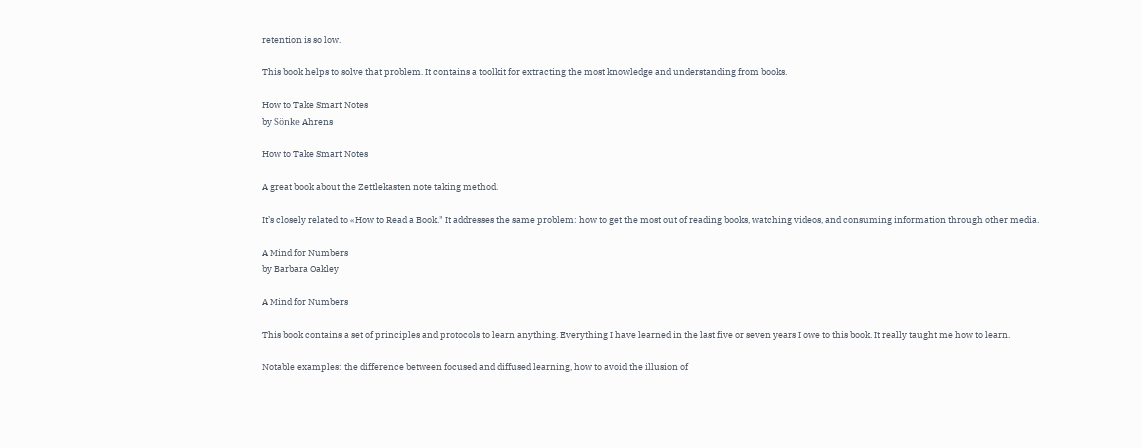retention is so low.

This book helps to solve that problem. It contains a toolkit for extracting the most knowledge and understanding from books.

How to Take Smart Notes
by Sönke Ahrens

How to Take Smart Notes

A great book about the Zettlekasten note taking method.

It’s closely related to «How to Read a Book." It addresses the same problem: how to get the most out of reading books, watching videos, and consuming information through other media.

A Mind for Numbers
by Barbara Oakley

A Mind for Numbers

This book contains a set of principles and protocols to learn anything. Everything I have learned in the last five or seven years I owe to this book. It really taught me how to learn.

Notable examples: the difference between focused and diffused learning, how to avoid the illusion of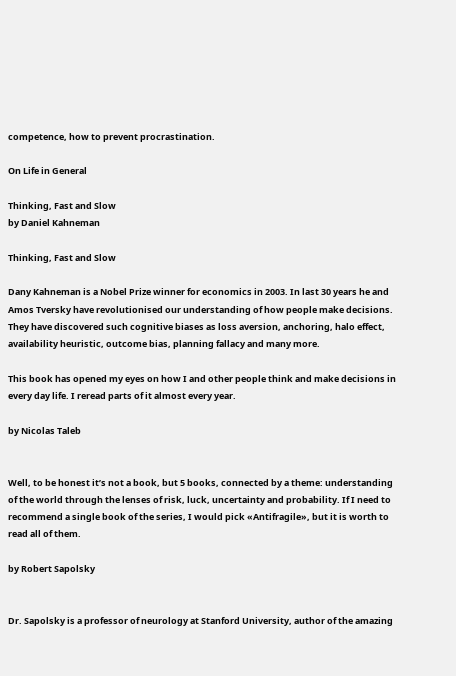competence, how to prevent procrastination.

On Life in General

Thinking, Fast and Slow
by Daniel Kahneman

Thinking, Fast and Slow

Dany Kahneman is a Nobel Prize winner for economics in 2003. In last 30 years he and Amos Tversky have revolutionised our understanding of how people make decisions. They have discovered such cognitive biases as loss aversion, anchoring, halo effect, availability heuristic, outcome bias, planning fallacy and many more.

This book has opened my eyes on how I and other people think and make decisions in every day life. I reread parts of it almost every year.

by Nicolas Taleb


Well, to be honest it’s not a book, but 5 books, connected by a theme: understanding of the world through the lenses of risk, luck, uncertainty and probability. If I need to recommend a single book of the series, I would pick «Antifragile», but it is worth to read all of them.

by Robert Sapolsky


Dr. Sapolsky is a professor of neurology at Stanford University, author of the amazing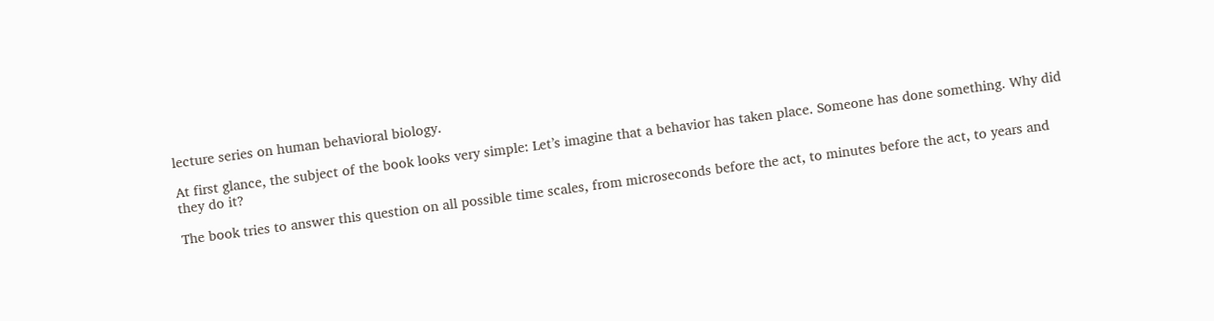lecture series on human behavioral biology.

At first glance, the subject of the book looks very simple: Let’s imagine that a behavior has taken place. Someone has done something. Why did they do it?

The book tries to answer this question on all possible time scales, from microseconds before the act, to minutes before the act, to years and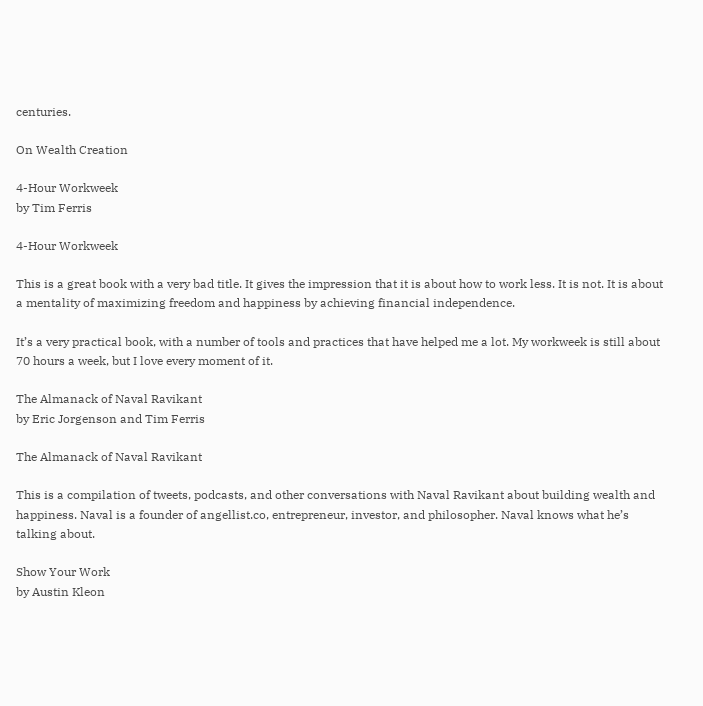centuries.

On Wealth Creation

4-Hour Workweek
by Tim Ferris

4-Hour Workweek

This is a great book with a very bad title. It gives the impression that it is about how to work less. It is not. It is about a mentality of maximizing freedom and happiness by achieving financial independence.

It’s a very practical book, with a number of tools and practices that have helped me a lot. My workweek is still about 70 hours a week, but I love every moment of it.

The Almanack of Naval Ravikant
by Eric Jorgenson and Tim Ferris

The Almanack of Naval Ravikant

This is a compilation of tweets, podcasts, and other conversations with Naval Ravikant about building wealth and happiness. Naval is a founder of angellist.co, entrepreneur, investor, and philosopher. Naval knows what he’s talking about.

Show Your Work
by Austin Kleon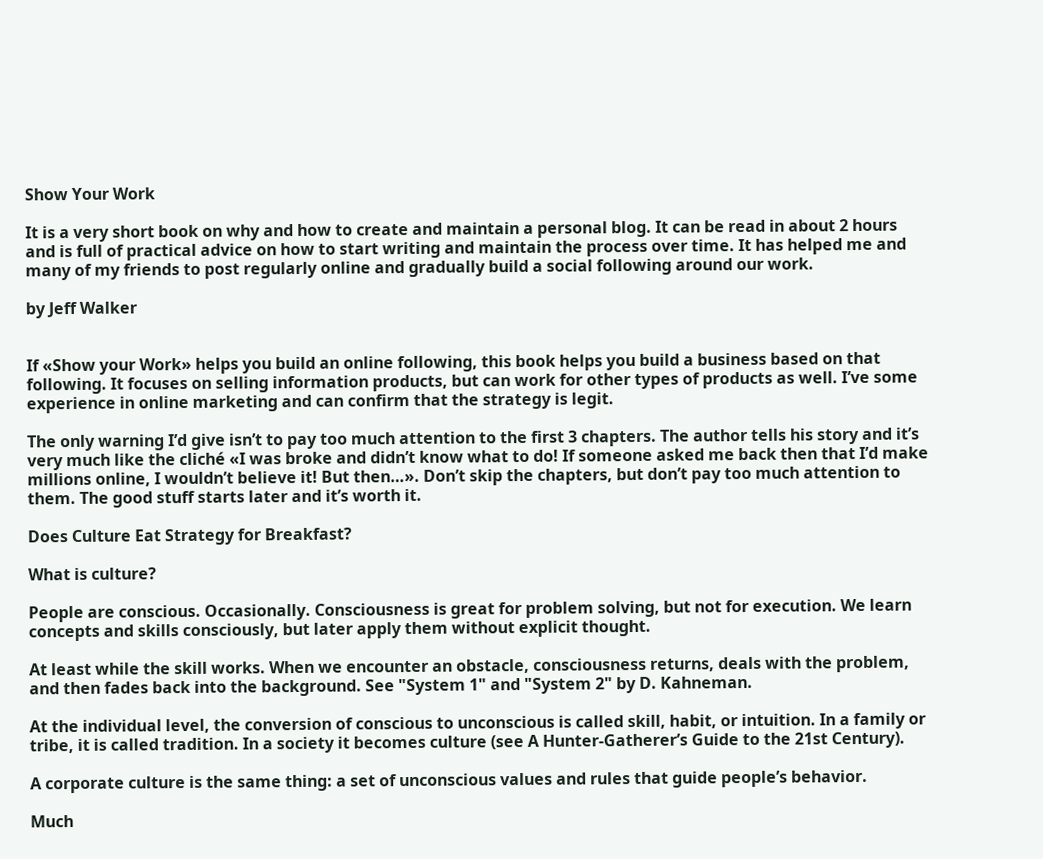Show Your Work

It is a very short book on why and how to create and maintain a personal blog. It can be read in about 2 hours and is full of practical advice on how to start writing and maintain the process over time. It has helped me and many of my friends to post regularly online and gradually build a social following around our work.

by Jeff Walker


If «Show your Work» helps you build an online following, this book helps you build a business based on that following. It focuses on selling information products, but can work for other types of products as well. I’ve some experience in online marketing and can confirm that the strategy is legit.

The only warning I’d give isn’t to pay too much attention to the first 3 chapters. The author tells his story and it’s very much like the cliché «I was broke and didn’t know what to do! If someone asked me back then that I’d make millions online, I wouldn’t believe it! But then…». Don’t skip the chapters, but don’t pay too much attention to them. The good stuff starts later and it’s worth it.

Does Culture Eat Strategy for Breakfast?

What is culture?

People are conscious. Occasionally. Consciousness is great for problem solving, but not for execution. We learn concepts and skills consciously, but later apply them without explicit thought.

At least while the skill works. When we encounter an obstacle, consciousness returns, deals with the problem, and then fades back into the background. See "System 1" and "System 2" by D. Kahneman.

At the individual level, the conversion of conscious to unconscious is called skill, habit, or intuition. In a family or tribe, it is called tradition. In a society it becomes culture (see A Hunter-Gatherer’s Guide to the 21st Century).

A corporate culture is the same thing: a set of unconscious values and rules that guide people’s behavior.

Much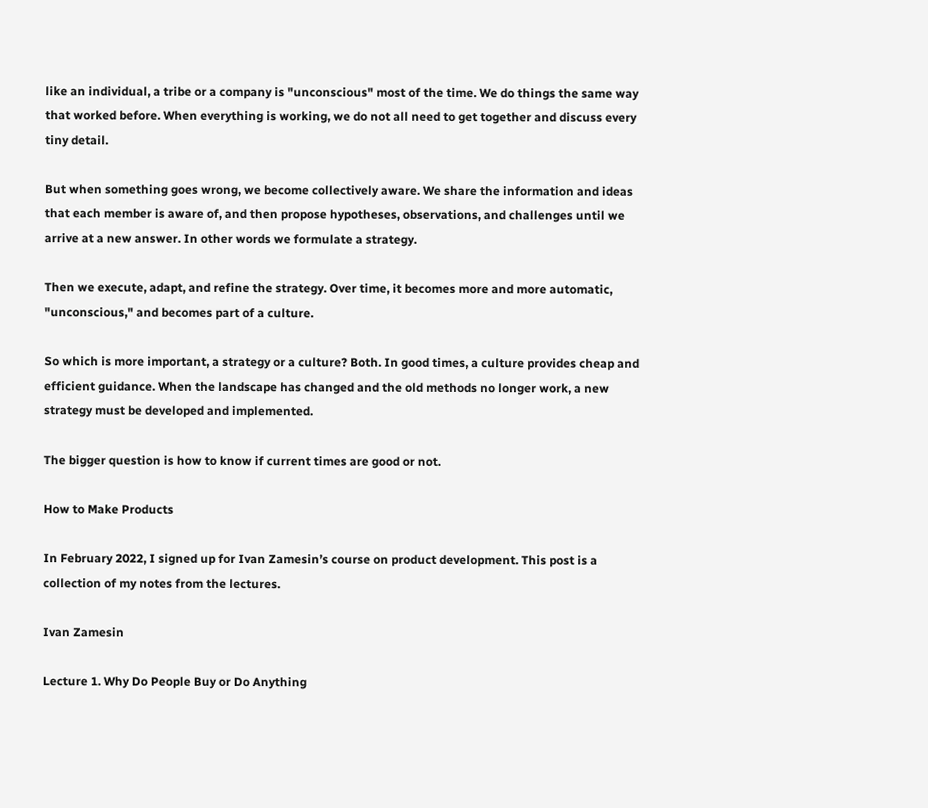like an individual, a tribe or a company is "unconscious" most of the time. We do things the same way that worked before. When everything is working, we do not all need to get together and discuss every tiny detail.

But when something goes wrong, we become collectively aware. We share the information and ideas that each member is aware of, and then propose hypotheses, observations, and challenges until we arrive at a new answer. In other words we formulate a strategy.

Then we execute, adapt, and refine the strategy. Over time, it becomes more and more automatic, "unconscious," and becomes part of a culture.

So which is more important, a strategy or a culture? Both. In good times, a culture provides cheap and efficient guidance. When the landscape has changed and the old methods no longer work, a new strategy must be developed and implemented.

The bigger question is how to know if current times are good or not.

How to Make Products

In February 2022, I signed up for Ivan Zamesin’s course on product development. This post is a collection of my notes from the lectures.

Ivan Zamesin

Lecture 1. Why Do People Buy or Do Anything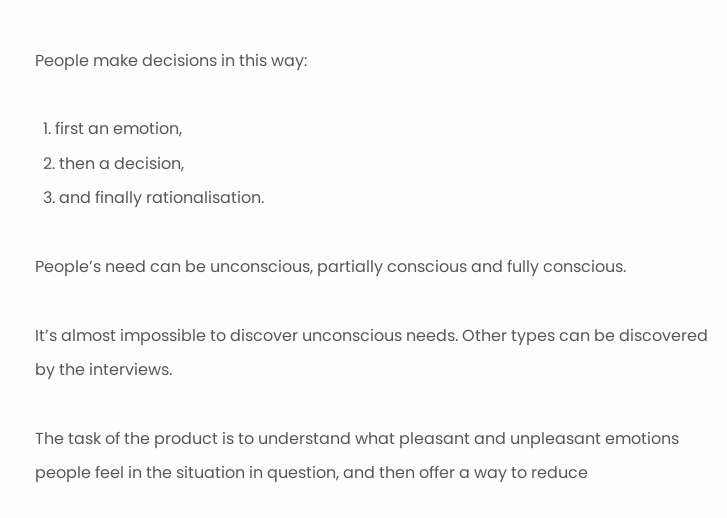People make decisions in this way:

  1. first an emotion,
  2. then a decision,
  3. and finally rationalisation.

People’s need can be unconscious, partially conscious and fully conscious.

It’s almost impossible to discover unconscious needs. Other types can be discovered by the interviews.

The task of the product is to understand what pleasant and unpleasant emotions people feel in the situation in question, and then offer a way to reduce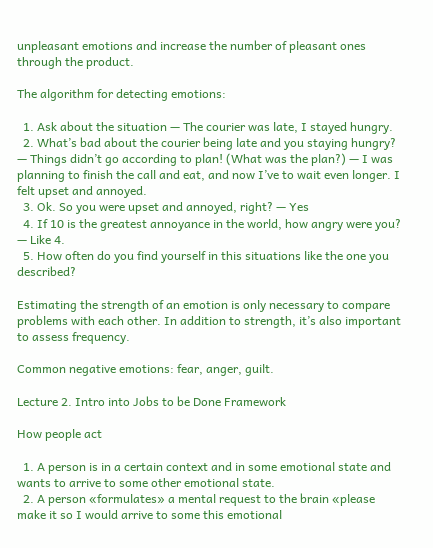unpleasant emotions and increase the number of pleasant ones through the product.

The algorithm for detecting emotions:

  1. Ask about the situation — The courier was late, I stayed hungry.
  2. What’s bad about the courier being late and you staying hungry? — Things didn’t go according to plan! (What was the plan?) — I was planning to finish the call and eat, and now I’ve to wait even longer. I felt upset and annoyed.
  3. Ok. So you were upset and annoyed, right? — Yes
  4. If 10 is the greatest annoyance in the world, how angry were you? — Like 4.
  5. How often do you find yourself in this situations like the one you described?

Estimating the strength of an emotion is only necessary to compare problems with each other. In addition to strength, it’s also important to assess frequency.

Common negative emotions: fear, anger, guilt.

Lecture 2. Intro into Jobs to be Done Framework

How people act

  1. A person is in a certain context and in some emotional state and wants to arrive to some other emotional state.
  2. A person «formulates» a mental request to the brain «please make it so I would arrive to some this emotional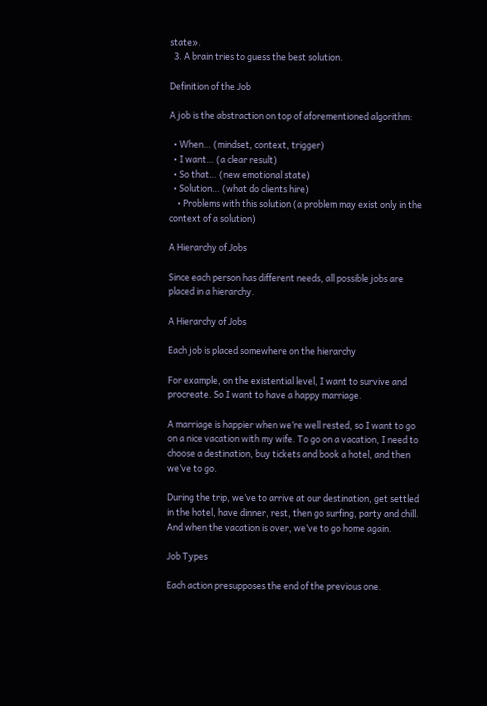state».
  3. A brain tries to guess the best solution.

Definition of the Job

A job is the abstraction on top of aforementioned algorithm:

  • When… (mindset, context, trigger)
  • I want… (a clear result)
  • So that… (new emotional state)
  • Solution… (what do clients hire)
    • Problems with this solution (a problem may exist only in the context of a solution)

A Hierarchy of Jobs

Since each person has different needs, all possible jobs are placed in a hierarchy.

A Hierarchy of Jobs

Each job is placed somewhere on the hierarchy

For example, on the existential level, I want to survive and procreate. So I want to have a happy marriage.

A marriage is happier when we’re well rested, so I want to go on a nice vacation with my wife. To go on a vacation, I need to choose a destination, buy tickets and book a hotel, and then we’ve to go.

During the trip, we’ve to arrive at our destination, get settled in the hotel, have dinner, rest, then go surfing, party and chill. And when the vacation is over, we’ve to go home again.

Job Types

Each action presupposes the end of the previous one.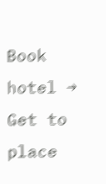Book hotel → Get to place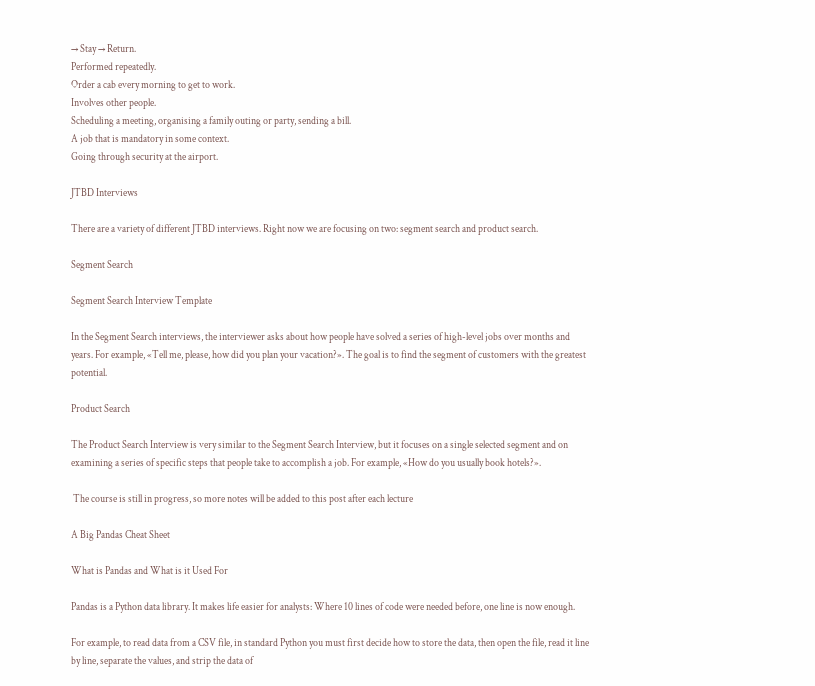→ Stay → Return.
Performed repeatedly.
Order a cab every morning to get to work.
Involves other people.
Scheduling a meeting, organising a family outing or party, sending a bill.
A job that is mandatory in some context.
Going through security at the airport.

JTBD Interviews

There are a variety of different JTBD interviews. Right now we are focusing on two: segment search and product search.

Segment Search

Segment Search Interview Template

In the Segment Search interviews, the interviewer asks about how people have solved a series of high-level jobs over months and years. For example, «Tell me, please, how did you plan your vacation?». The goal is to find the segment of customers with the greatest potential.

Product Search

The Product Search Interview is very similar to the Segment Search Interview, but it focuses on a single selected segment and on examining a series of specific steps that people take to accomplish a job. For example, «How do you usually book hotels?».

 The course is still in progress, so more notes will be added to this post after each lecture

A Big Pandas Cheat Sheet

What is Pandas and What is it Used For

Pandas is a Python data library. It makes life easier for analysts: Where 10 lines of code were needed before, one line is now enough.

For example, to read data from a CSV file, in standard Python you must first decide how to store the data, then open the file, read it line by line, separate the values, and strip the data of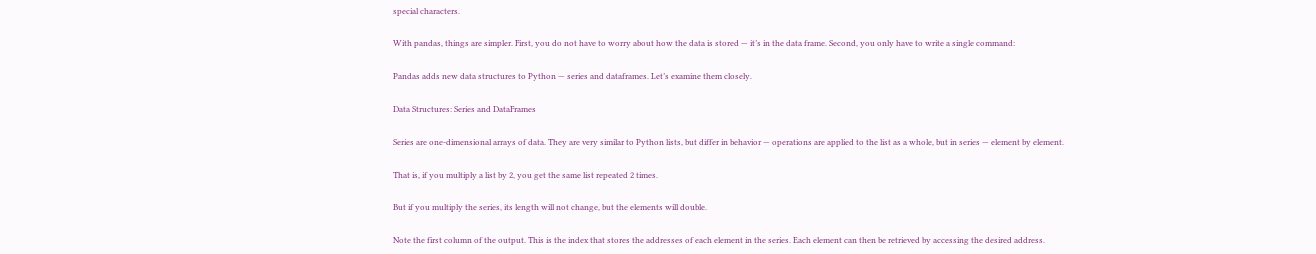special characters.

With pandas, things are simpler. First, you do not have to worry about how the data is stored — it’s in the data frame. Second, you only have to write a single command:

Pandas adds new data structures to Python — series and dataframes. Let’s examine them closely.

Data Structures: Series and DataFrames

Series are one-dimensional arrays of data. They are very similar to Python lists, but differ in behavior — operations are applied to the list as a whole, but in series — element by element.

That is, if you multiply a list by 2, you get the same list repeated 2 times.

But if you multiply the series, its length will not change, but the elements will double.

Note the first column of the output. This is the index that stores the addresses of each element in the series. Each element can then be retrieved by accessing the desired address.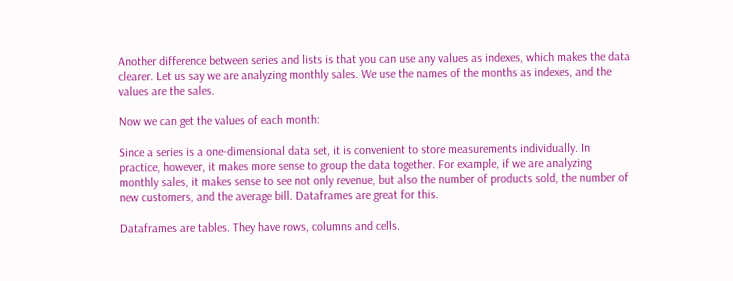Another difference between series and lists is that you can use any values as indexes, which makes the data clearer. Let us say we are analyzing monthly sales. We use the names of the months as indexes, and the values are the sales.

Now we can get the values of each month:

Since a series is a one-dimensional data set, it is convenient to store measurements individually. In practice, however, it makes more sense to group the data together. For example, if we are analyzing monthly sales, it makes sense to see not only revenue, but also the number of products sold, the number of new customers, and the average bill. Dataframes are great for this.

Dataframes are tables. They have rows, columns and cells.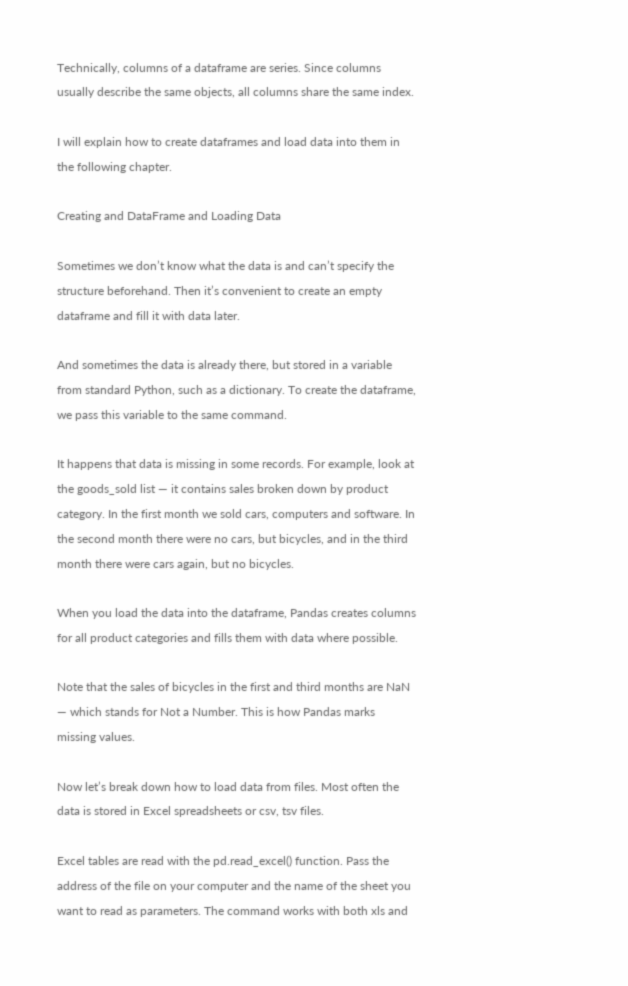Technically, columns of a dataframe are series. Since columns usually describe the same objects, all columns share the same index.

I will explain how to create dataframes and load data into them in the following chapter.

Creating and DataFrame and Loading Data

Sometimes we don’t know what the data is and can’t specify the structure beforehand. Then it’s convenient to create an empty dataframe and fill it with data later.

And sometimes the data is already there, but stored in a variable from standard Python, such as a dictionary. To create the dataframe, we pass this variable to the same command.

It happens that data is missing in some records. For example, look at the goods_sold list — it contains sales broken down by product category. In the first month we sold cars, computers and software. In the second month there were no cars, but bicycles, and in the third month there were cars again, but no bicycles.

When you load the data into the dataframe, Pandas creates columns for all product categories and fills them with data where possible.

Note that the sales of bicycles in the first and third months are NaN — which stands for Not a Number. This is how Pandas marks missing values.

Now let’s break down how to load data from files. Most often the data is stored in Excel spreadsheets or csv, tsv files.

Excel tables are read with the pd.read_excel() function. Pass the address of the file on your computer and the name of the sheet you want to read as parameters. The command works with both xls and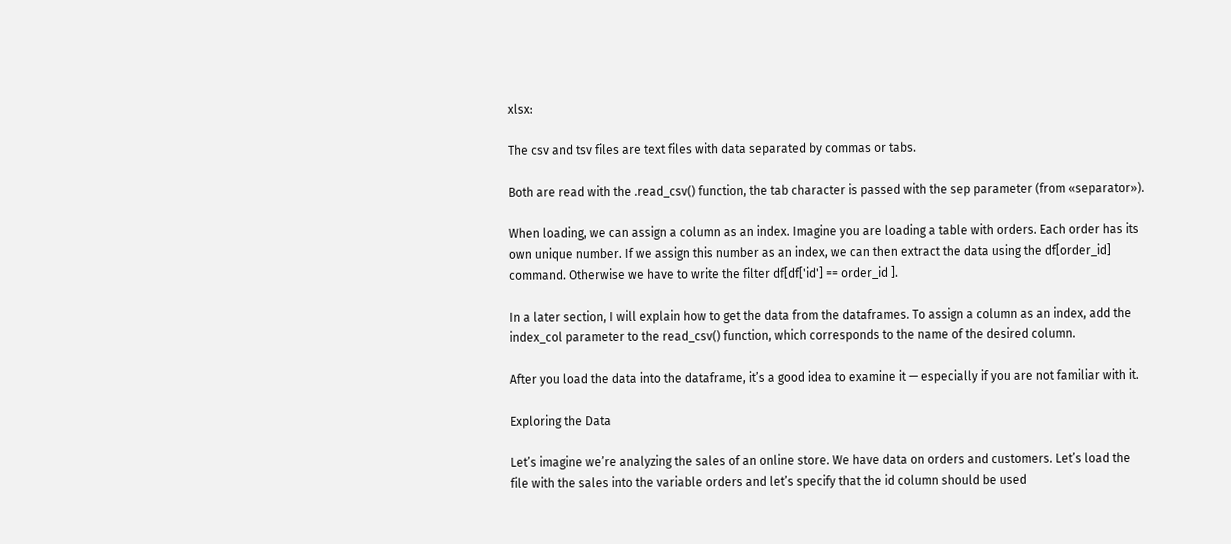xlsx:

The csv and tsv files are text files with data separated by commas or tabs.

Both are read with the .read_csv() function, the tab character is passed with the sep parameter (from «separator»).

When loading, we can assign a column as an index. Imagine you are loading a table with orders. Each order has its own unique number. If we assign this number as an index, we can then extract the data using the df[order_id] command. Otherwise we have to write the filter df[df['id'] == order_id ].

In a later section, I will explain how to get the data from the dataframes. To assign a column as an index, add the index_col parameter to the read_csv() function, which corresponds to the name of the desired column.

After you load the data into the dataframe, it’s a good idea to examine it — especially if you are not familiar with it.

Exploring the Data

Let’s imagine we’re analyzing the sales of an online store. We have data on orders and customers. Let’s load the file with the sales into the variable orders and let’s specify that the id column should be used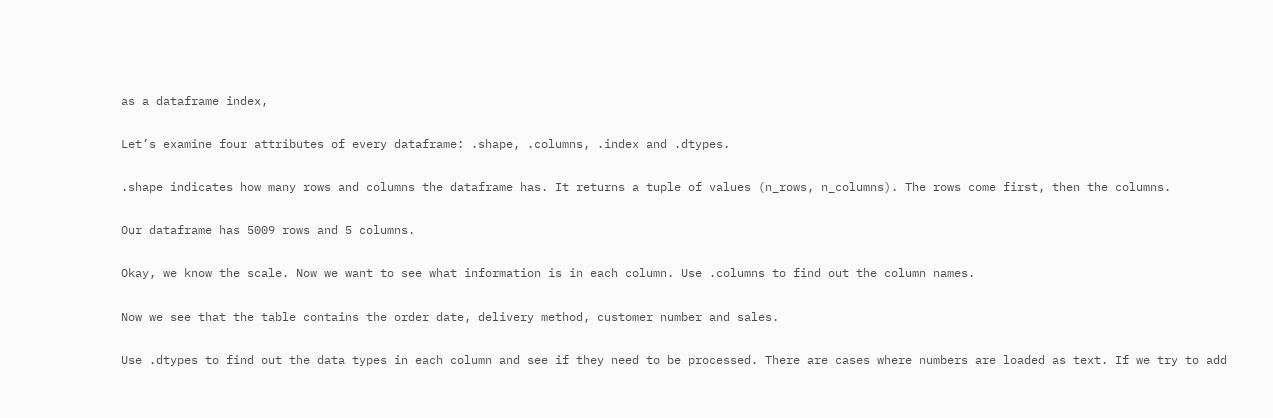as a dataframe index,

Let’s examine four attributes of every dataframe: .shape, .columns, .index and .dtypes.

.shape indicates how many rows and columns the dataframe has. It returns a tuple of values (n_rows, n_columns). The rows come first, then the columns.

Our dataframe has 5009 rows and 5 columns.

Okay, we know the scale. Now we want to see what information is in each column. Use .columns to find out the column names.

Now we see that the table contains the order date, delivery method, customer number and sales.

Use .dtypes to find out the data types in each column and see if they need to be processed. There are cases where numbers are loaded as text. If we try to add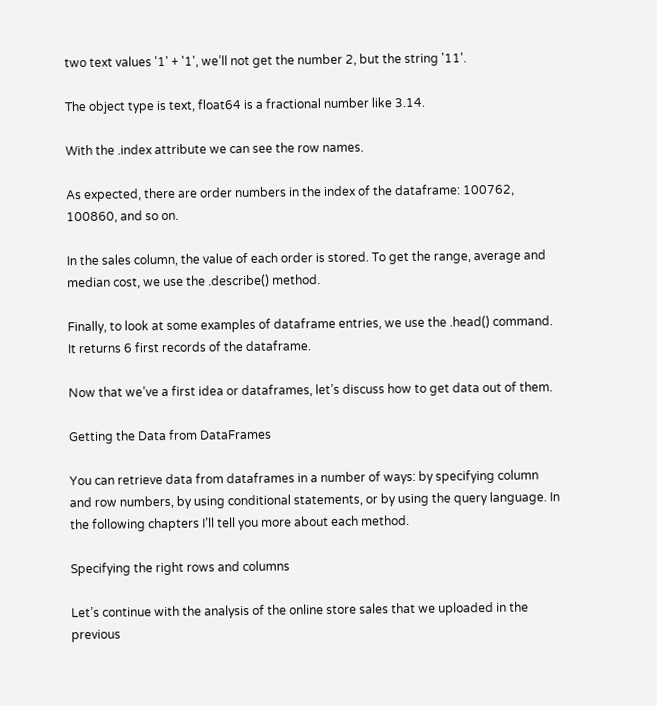two text values '1' + '1', we’ll not get the number 2, but the string '11'.

The object type is text, float64 is a fractional number like 3.14.

With the .index attribute we can see the row names.

As expected, there are order numbers in the index of the dataframe: 100762, 100860, and so on.

In the sales column, the value of each order is stored. To get the range, average and median cost, we use the .describe() method.

Finally, to look at some examples of dataframe entries, we use the .head() command. It returns 6 first records of the dataframe.

Now that we’ve a first idea or dataframes, let’s discuss how to get data out of them.

Getting the Data from DataFrames

You can retrieve data from dataframes in a number of ways: by specifying column and row numbers, by using conditional statements, or by using the query language. In the following chapters I’ll tell you more about each method.

Specifying the right rows and columns

Let’s continue with the analysis of the online store sales that we uploaded in the previous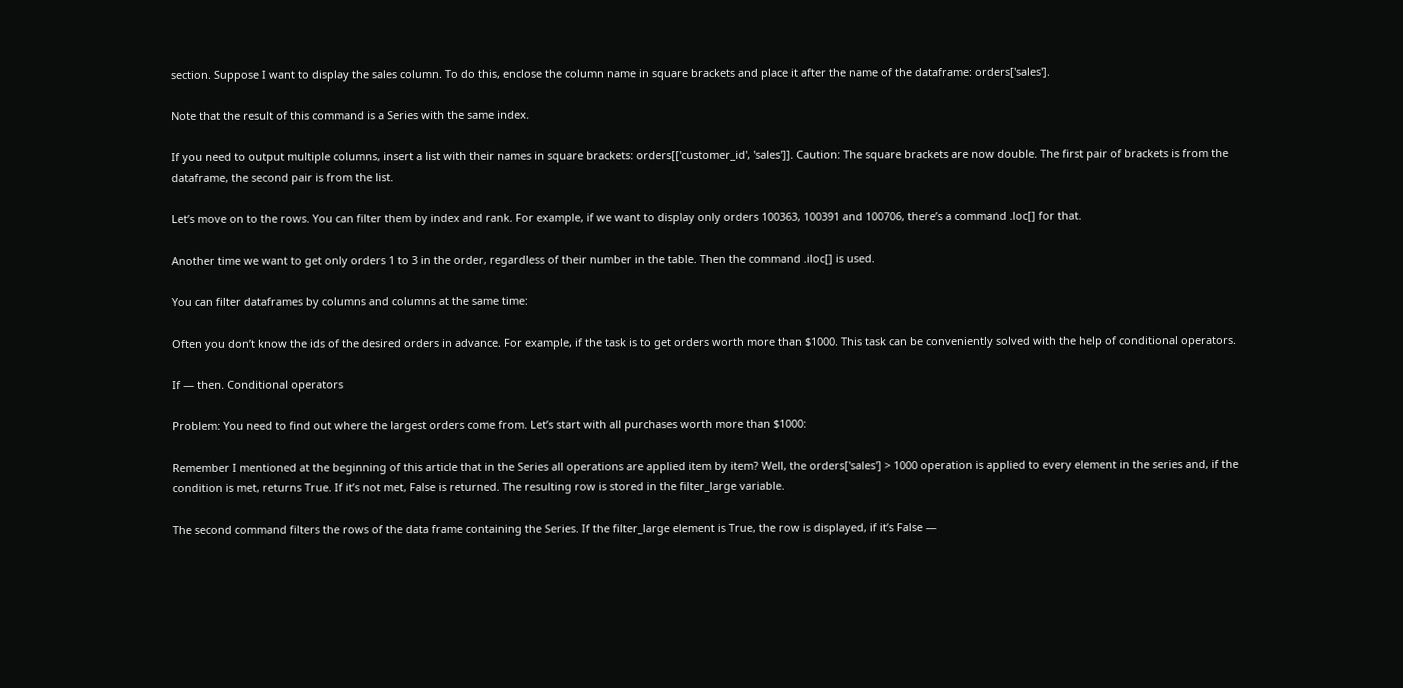section. Suppose I want to display the sales column. To do this, enclose the column name in square brackets and place it after the name of the dataframe: orders['sales'].

Note that the result of this command is a Series with the same index.

If you need to output multiple columns, insert a list with their names in square brackets: orders[['customer_id', 'sales']]. Caution: The square brackets are now double. The first pair of brackets is from the dataframe, the second pair is from the list.

Let’s move on to the rows. You can filter them by index and rank. For example, if we want to display only orders 100363, 100391 and 100706, there’s a command .loc[] for that.

Another time we want to get only orders 1 to 3 in the order, regardless of their number in the table. Then the command .iloc[] is used.

You can filter dataframes by columns and columns at the same time:

Often you don’t know the ids of the desired orders in advance. For example, if the task is to get orders worth more than $1000. This task can be conveniently solved with the help of conditional operators.

If — then. Conditional operators

Problem: You need to find out where the largest orders come from. Let’s start with all purchases worth more than $1000:

Remember I mentioned at the beginning of this article that in the Series all operations are applied item by item? Well, the orders['sales'] > 1000 operation is applied to every element in the series and, if the condition is met, returns True. If it’s not met, False is returned. The resulting row is stored in the filter_large variable.

The second command filters the rows of the data frame containing the Series. If the filter_large element is True, the row is displayed, if it’s False —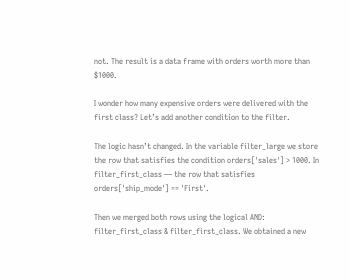not. The result is a data frame with orders worth more than $1000.

I wonder how many expensive orders were delivered with the first class? Let’s add another condition to the filter.

The logic hasn’t changed. In the variable filter_large we store the row that satisfies the condition orders['sales'] > 1000. In filter_first_class — the row that satisfies orders['ship_mode'] == 'First'.

Then we merged both rows using the logical AND: filter_first_class & filter_first_class. We obtained a new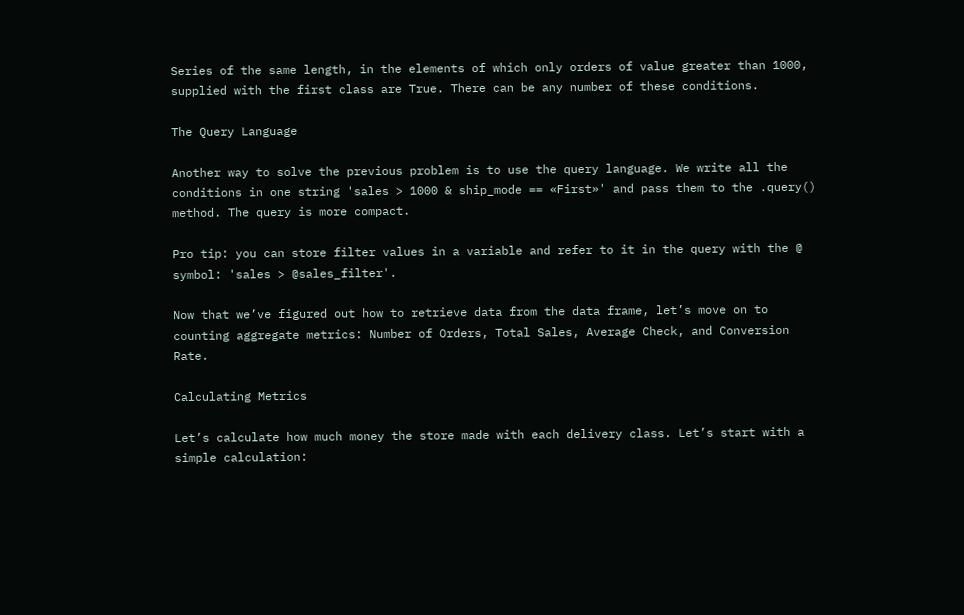Series of the same length, in the elements of which only orders of value greater than 1000, supplied with the first class are True. There can be any number of these conditions.

The Query Language

Another way to solve the previous problem is to use the query language. We write all the conditions in one string 'sales > 1000 & ship_mode == «First»' and pass them to the .query() method. The query is more compact.

Pro tip: you can store filter values in a variable and refer to it in the query with the @ symbol: 'sales > @sales_filter'.

Now that we’ve figured out how to retrieve data from the data frame, let’s move on to counting aggregate metrics: Number of Orders, Total Sales, Average Check, and Conversion Rate.

Calculating Metrics

Let’s calculate how much money the store made with each delivery class. Let’s start with a simple calculation: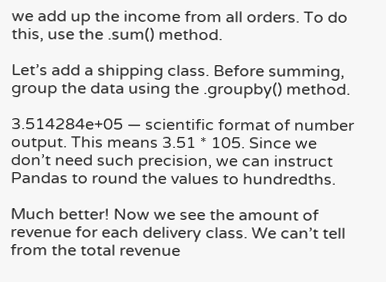we add up the income from all orders. To do this, use the .sum() method.

Let’s add a shipping class. Before summing, group the data using the .groupby() method.

3.514284e+05 — scientific format of number output. This means 3.51 * 105. Since we don’t need such precision, we can instruct Pandas to round the values to hundredths.

Much better! Now we see the amount of revenue for each delivery class. We can’t tell from the total revenue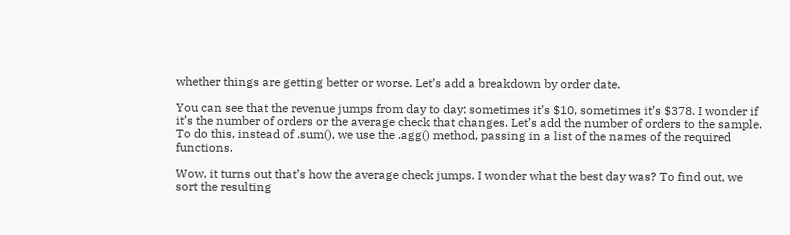whether things are getting better or worse. Let’s add a breakdown by order date.

You can see that the revenue jumps from day to day: sometimes it’s $10, sometimes it’s $378. I wonder if it’s the number of orders or the average check that changes. Let’s add the number of orders to the sample. To do this, instead of .sum(), we use the .agg() method, passing in a list of the names of the required functions.

Wow, it turns out that’s how the average check jumps. I wonder what the best day was? To find out, we sort the resulting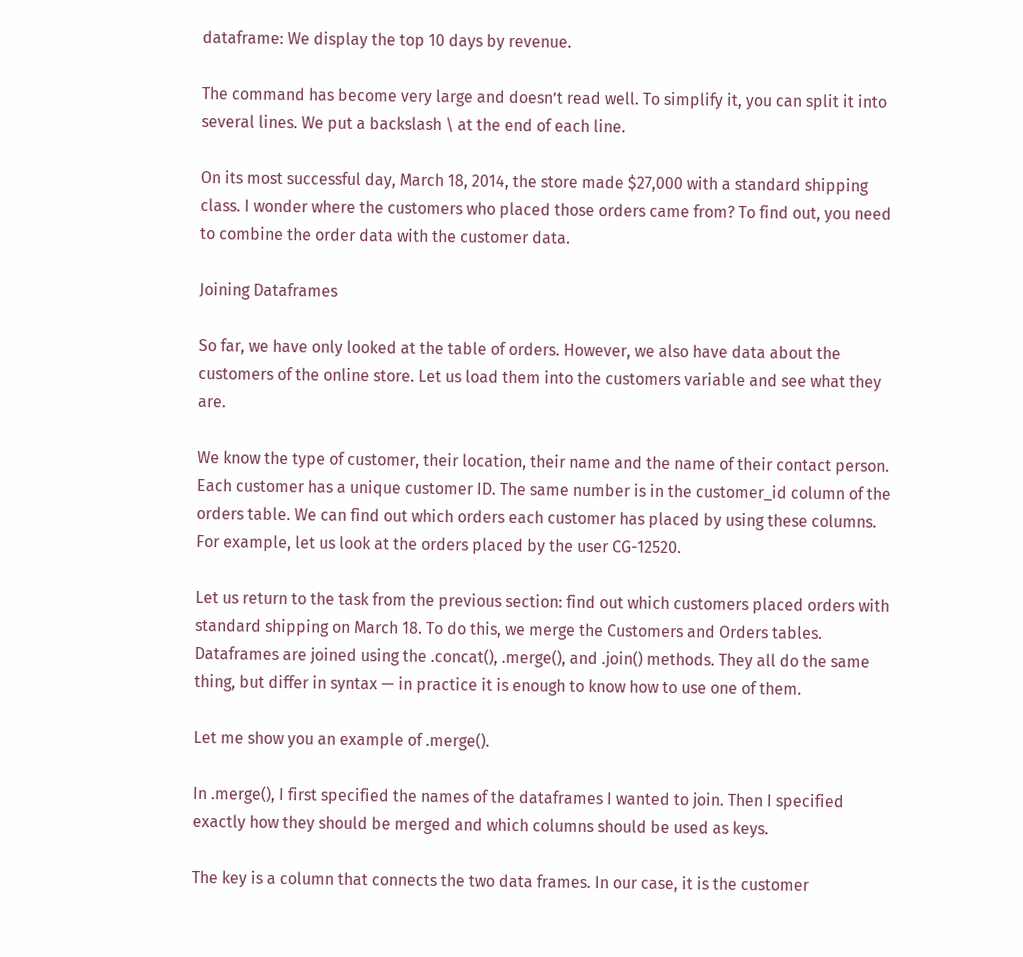dataframe: We display the top 10 days by revenue.

The command has become very large and doesn’t read well. To simplify it, you can split it into several lines. We put a backslash \ at the end of each line.

On its most successful day, March 18, 2014, the store made $27,000 with a standard shipping class. I wonder where the customers who placed those orders came from? To find out, you need to combine the order data with the customer data.

Joining Dataframes

So far, we have only looked at the table of orders. However, we also have data about the customers of the online store. Let us load them into the customers variable and see what they are.

We know the type of customer, their location, their name and the name of their contact person. Each customer has a unique customer ID. The same number is in the customer_id column of the orders table. We can find out which orders each customer has placed by using these columns. For example, let us look at the orders placed by the user CG-12520.

Let us return to the task from the previous section: find out which customers placed orders with standard shipping on March 18. To do this, we merge the Customers and Orders tables. Dataframes are joined using the .concat(), .merge(), and .join() methods. They all do the same thing, but differ in syntax — in practice it is enough to know how to use one of them.

Let me show you an example of .merge().

In .merge(), I first specified the names of the dataframes I wanted to join. Then I specified exactly how they should be merged and which columns should be used as keys.

The key is a column that connects the two data frames. In our case, it is the customer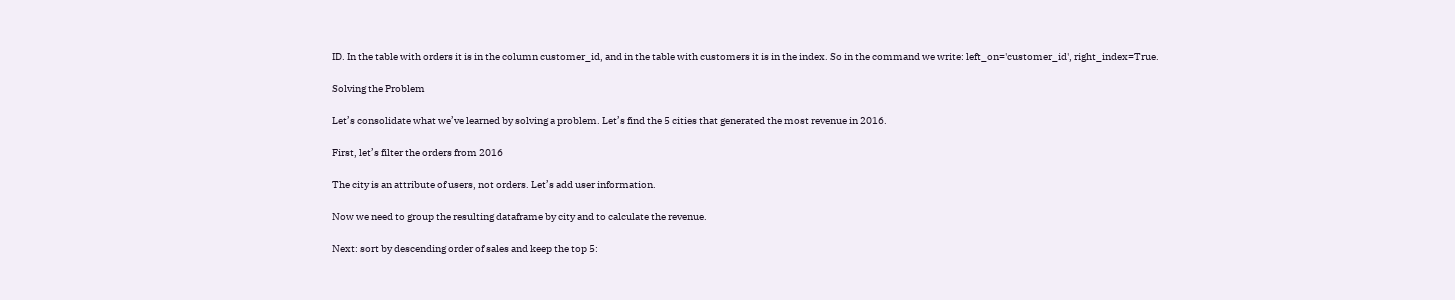ID. In the table with orders it is in the column customer_id, and in the table with customers it is in the index. So in the command we write: left_on='customer_id', right_index=True.

Solving the Problem

Let’s consolidate what we’ve learned by solving a problem. Let’s find the 5 cities that generated the most revenue in 2016.

First, let’s filter the orders from 2016

The city is an attribute of users, not orders. Let’s add user information.

Now we need to group the resulting dataframe by city and to calculate the revenue.

Next: sort by descending order of sales and keep the top 5: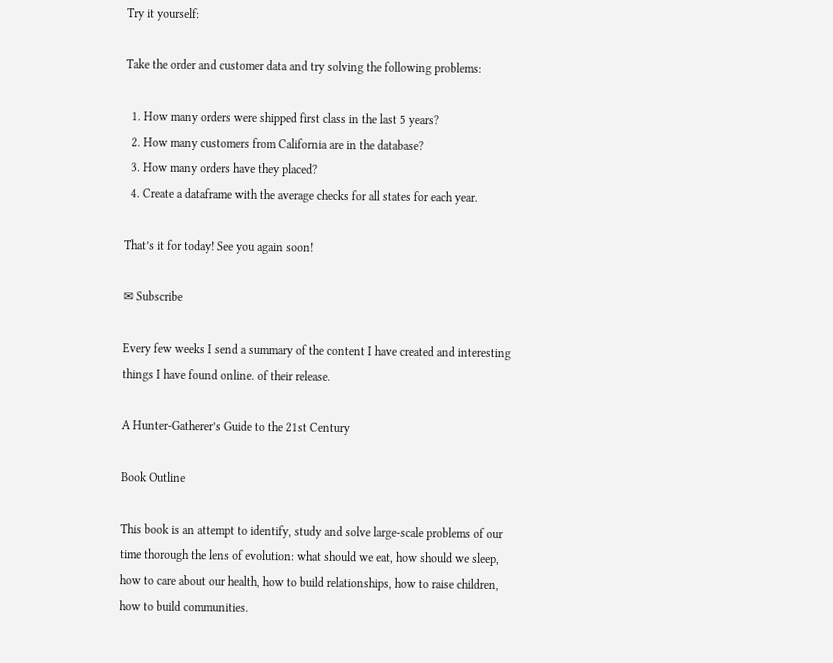Try it yourself:

Take the order and customer data and try solving the following problems:

  1. How many orders were shipped first class in the last 5 years?
  2. How many customers from California are in the database?
  3. How many orders have they placed?
  4. Create a dataframe with the average checks for all states for each year.

That’s it for today! See you again soon!

✉ Subscribe

Every few weeks I send a summary of the content I have created and interesting things I have found online. of their release.

A Hunter-Gatherer’s Guide to the 21st Century

Book Outline

This book is an attempt to identify, study and solve large-scale problems of our time thorough the lens of evolution: what should we eat, how should we sleep, how to care about our health, how to build relationships, how to raise children, how to build communities.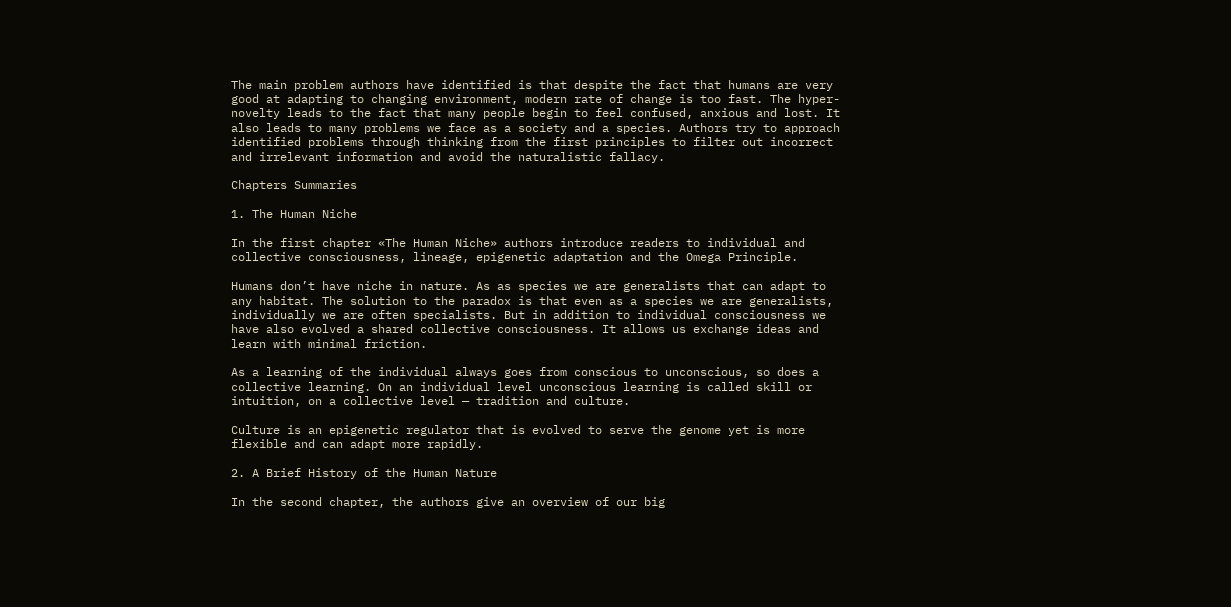The main problem authors have identified is that despite the fact that humans are very good at adapting to changing environment, modern rate of change is too fast. The hyper-novelty leads to the fact that many people begin to feel confused, anxious and lost. It also leads to many problems we face as a society and a species. Authors try to approach identified problems through thinking from the first principles to filter out incorrect and irrelevant information and avoid the naturalistic fallacy.

Chapters Summaries

1. The Human Niche

In the first chapter «The Human Niche» authors introduce readers to individual and collective consciousness, lineage, epigenetic adaptation and the Omega Principle.

Humans don’t have niche in nature. As as species we are generalists that can adapt to any habitat. The solution to the paradox is that even as a species we are generalists, individually we are often specialists. But in addition to individual consciousness we have also evolved a shared collective consciousness. It allows us exchange ideas and learn with minimal friction.

As a learning of the individual always goes from conscious to unconscious, so does a collective learning. On an individual level unconscious learning is called skill or intuition, on a collective level — tradition and culture.

Culture is an epigenetic regulator that is evolved to serve the genome yet is more flexible and can adapt more rapidly.

2. A Brief History of the Human Nature

In the second chapter, the authors give an overview of our big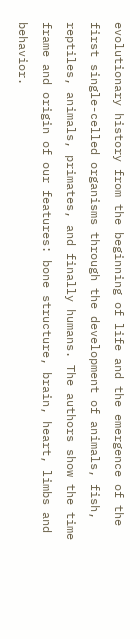evolutionary history from the beginning of life and the emergence of the first single-celled organisms through the development of animals, fish, reptiles, animals, primates, and finally humans. The authors show the time frame and origin of our features: bone structure, brain, heart, limbs and behavior.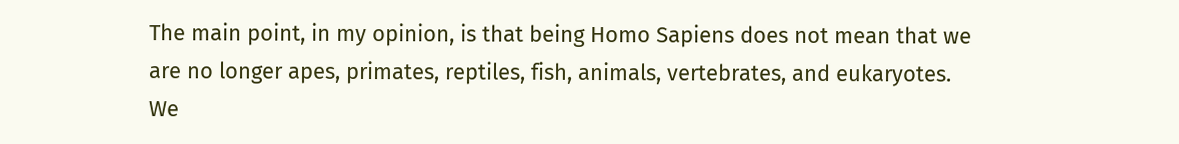The main point, in my opinion, is that being Homo Sapiens does not mean that we are no longer apes, primates, reptiles, fish, animals, vertebrates, and eukaryotes. We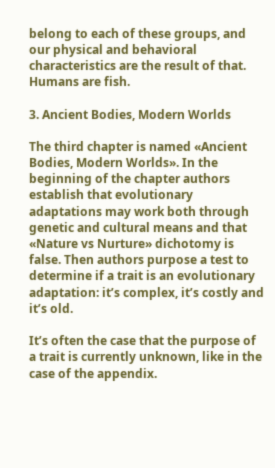belong to each of these groups, and our physical and behavioral characteristics are the result of that. Humans are fish.

3. Ancient Bodies, Modern Worlds

The third chapter is named «Ancient Bodies, Modern Worlds». In the beginning of the chapter authors establish that evolutionary adaptations may work both through genetic and cultural means and that «Nature vs Nurture» dichotomy is false. Then authors purpose a test to determine if a trait is an evolutionary adaptation: it’s complex, it’s costly and it’s old.

It’s often the case that the purpose of a trait is currently unknown, like in the case of the appendix.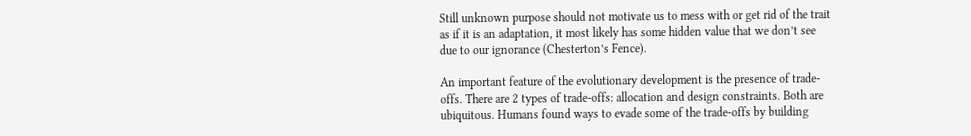Still unknown purpose should not motivate us to mess with or get rid of the trait as if it is an adaptation, it most likely has some hidden value that we don’t see due to our ignorance (Chesterton’s Fence).

An important feature of the evolutionary development is the presence of trade-offs. There are 2 types of trade-offs: allocation and design constraints. Both are ubiquitous. Humans found ways to evade some of the trade-offs by building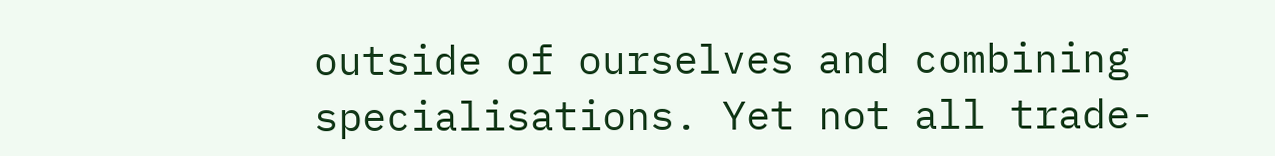outside of ourselves and combining specialisations. Yet not all trade-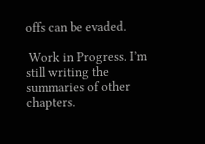offs can be evaded.

 Work in Progress. I’m still writing the summaries of other chapters.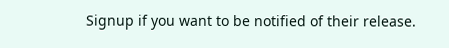Signup if you want to be notified of their release.